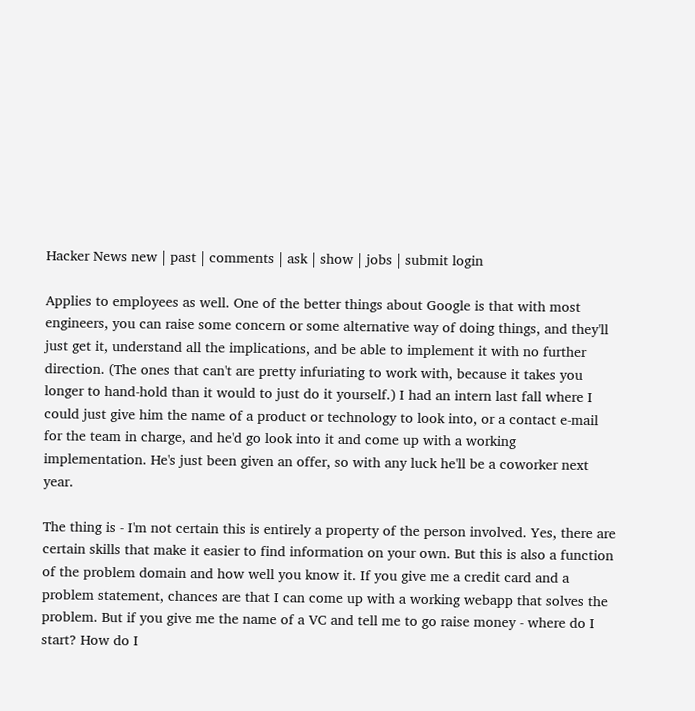Hacker News new | past | comments | ask | show | jobs | submit login

Applies to employees as well. One of the better things about Google is that with most engineers, you can raise some concern or some alternative way of doing things, and they'll just get it, understand all the implications, and be able to implement it with no further direction. (The ones that can't are pretty infuriating to work with, because it takes you longer to hand-hold than it would to just do it yourself.) I had an intern last fall where I could just give him the name of a product or technology to look into, or a contact e-mail for the team in charge, and he'd go look into it and come up with a working implementation. He's just been given an offer, so with any luck he'll be a coworker next year.

The thing is - I'm not certain this is entirely a property of the person involved. Yes, there are certain skills that make it easier to find information on your own. But this is also a function of the problem domain and how well you know it. If you give me a credit card and a problem statement, chances are that I can come up with a working webapp that solves the problem. But if you give me the name of a VC and tell me to go raise money - where do I start? How do I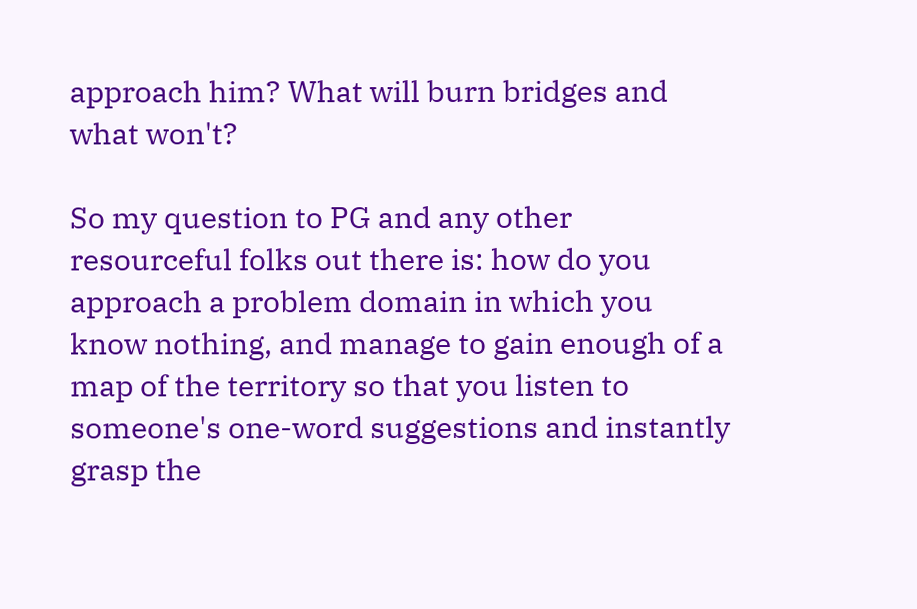approach him? What will burn bridges and what won't?

So my question to PG and any other resourceful folks out there is: how do you approach a problem domain in which you know nothing, and manage to gain enough of a map of the territory so that you listen to someone's one-word suggestions and instantly grasp the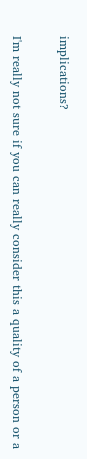implications?

I'm really not sure if you can really consider this a quality of a person or a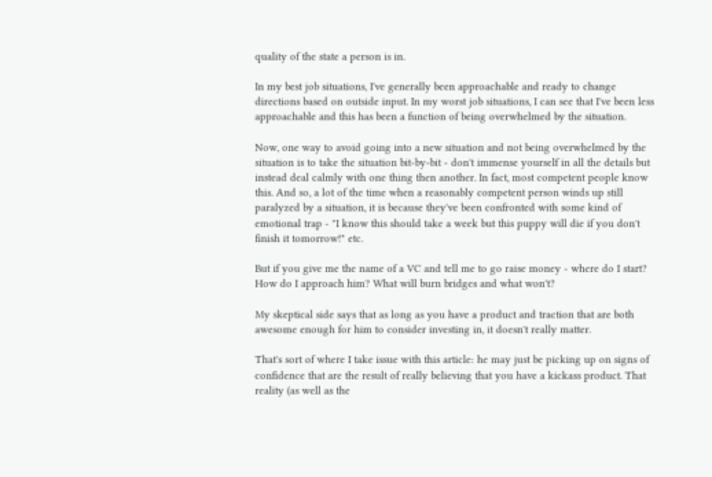quality of the state a person is in.

In my best job situations, I've generally been approachable and ready to change directions based on outside input. In my worst job situations, I can see that I've been less approachable and this has been a function of being overwhelmed by the situation.

Now, one way to avoid going into a new situation and not being overwhelmed by the situation is to take the situation bit-by-bit - don't immense yourself in all the details but instead deal calmly with one thing then another. In fact, most competent people know this. And so, a lot of the time when a reasonably competent person winds up still paralyzed by a situation, it is because they've been confronted with some kind of emotional trap - "I know this should take a week but this puppy will die if you don't finish it tomorrow!" etc.

But if you give me the name of a VC and tell me to go raise money - where do I start? How do I approach him? What will burn bridges and what won't?

My skeptical side says that as long as you have a product and traction that are both awesome enough for him to consider investing in, it doesn't really matter.

That's sort of where I take issue with this article: he may just be picking up on signs of confidence that are the result of really believing that you have a kickass product. That reality (as well as the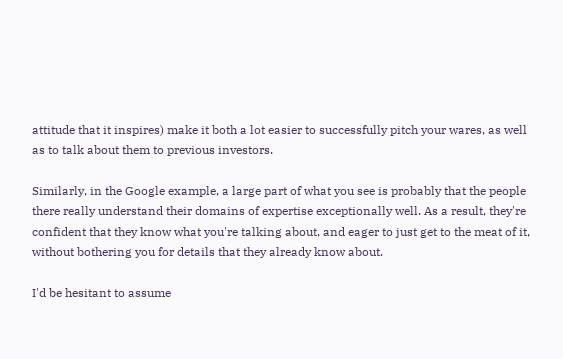attitude that it inspires) make it both a lot easier to successfully pitch your wares, as well as to talk about them to previous investors.

Similarly, in the Google example, a large part of what you see is probably that the people there really understand their domains of expertise exceptionally well. As a result, they're confident that they know what you're talking about, and eager to just get to the meat of it, without bothering you for details that they already know about.

I'd be hesitant to assume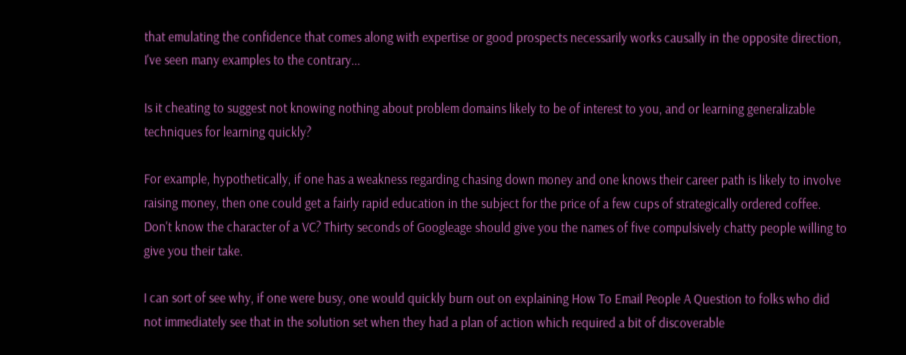that emulating the confidence that comes along with expertise or good prospects necessarily works causally in the opposite direction, I've seen many examples to the contrary...

Is it cheating to suggest not knowing nothing about problem domains likely to be of interest to you, and or learning generalizable techniques for learning quickly?

For example, hypothetically, if one has a weakness regarding chasing down money and one knows their career path is likely to involve raising money, then one could get a fairly rapid education in the subject for the price of a few cups of strategically ordered coffee. Don't know the character of a VC? Thirty seconds of Googleage should give you the names of five compulsively chatty people willing to give you their take.

I can sort of see why, if one were busy, one would quickly burn out on explaining How To Email People A Question to folks who did not immediately see that in the solution set when they had a plan of action which required a bit of discoverable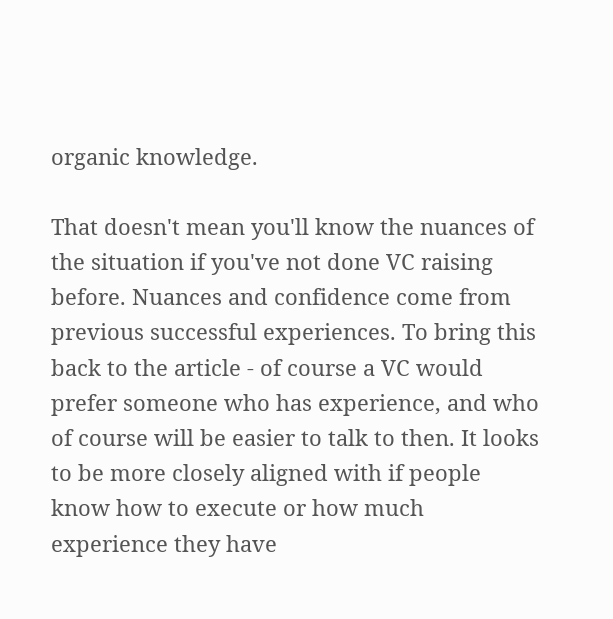organic knowledge.

That doesn't mean you'll know the nuances of the situation if you've not done VC raising before. Nuances and confidence come from previous successful experiences. To bring this back to the article - of course a VC would prefer someone who has experience, and who of course will be easier to talk to then. It looks to be more closely aligned with if people know how to execute or how much experience they have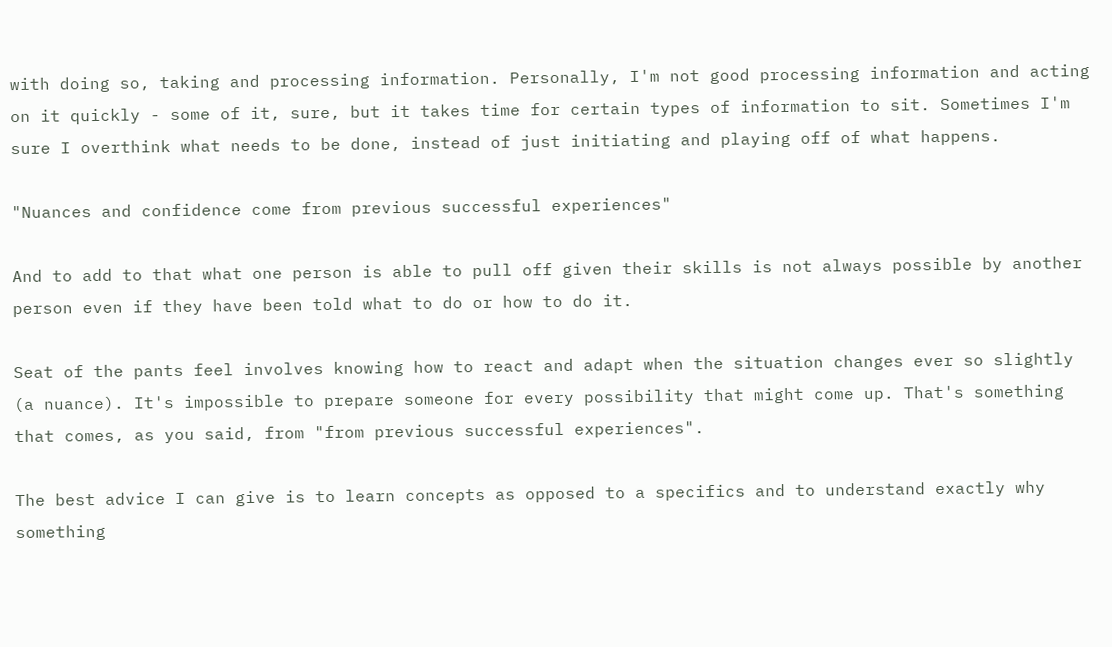with doing so, taking and processing information. Personally, I'm not good processing information and acting on it quickly - some of it, sure, but it takes time for certain types of information to sit. Sometimes I'm sure I overthink what needs to be done, instead of just initiating and playing off of what happens.

"Nuances and confidence come from previous successful experiences"

And to add to that what one person is able to pull off given their skills is not always possible by another person even if they have been told what to do or how to do it.

Seat of the pants feel involves knowing how to react and adapt when the situation changes ever so slightly (a nuance). It's impossible to prepare someone for every possibility that might come up. That's something that comes, as you said, from "from previous successful experiences".

The best advice I can give is to learn concepts as opposed to a specifics and to understand exactly why something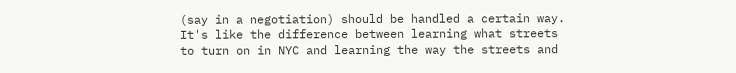(say in a negotiation) should be handled a certain way. It's like the difference between learning what streets to turn on in NYC and learning the way the streets and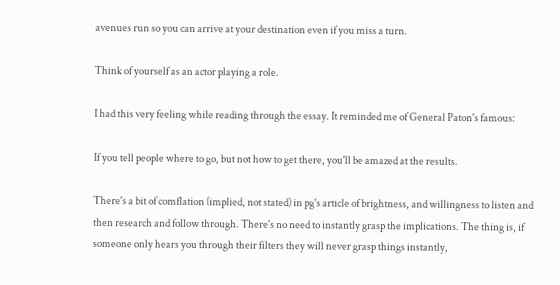avenues run so you can arrive at your destination even if you miss a turn.

Think of yourself as an actor playing a role.

I had this very feeling while reading through the essay. It reminded me of General Paton's famous:

If you tell people where to go, but not how to get there, you'll be amazed at the results.

There's a bit of comflation (implied, not stated) in pg's article of brightness, and willingness to listen and then research and follow through. There's no need to instantly grasp the implications. The thing is, if someone only hears you through their filters they will never grasp things instantly,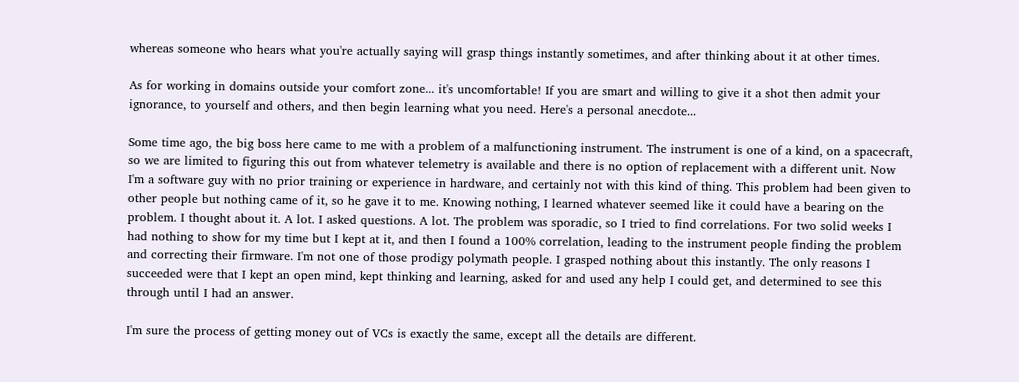whereas someone who hears what you're actually saying will grasp things instantly sometimes, and after thinking about it at other times.

As for working in domains outside your comfort zone... it's uncomfortable! If you are smart and willing to give it a shot then admit your ignorance, to yourself and others, and then begin learning what you need. Here's a personal anecdote...

Some time ago, the big boss here came to me with a problem of a malfunctioning instrument. The instrument is one of a kind, on a spacecraft, so we are limited to figuring this out from whatever telemetry is available and there is no option of replacement with a different unit. Now I'm a software guy with no prior training or experience in hardware, and certainly not with this kind of thing. This problem had been given to other people but nothing came of it, so he gave it to me. Knowing nothing, I learned whatever seemed like it could have a bearing on the problem. I thought about it. A lot. I asked questions. A lot. The problem was sporadic, so I tried to find correlations. For two solid weeks I had nothing to show for my time but I kept at it, and then I found a 100% correlation, leading to the instrument people finding the problem and correcting their firmware. I'm not one of those prodigy polymath people. I grasped nothing about this instantly. The only reasons I succeeded were that I kept an open mind, kept thinking and learning, asked for and used any help I could get, and determined to see this through until I had an answer.

I'm sure the process of getting money out of VCs is exactly the same, except all the details are different.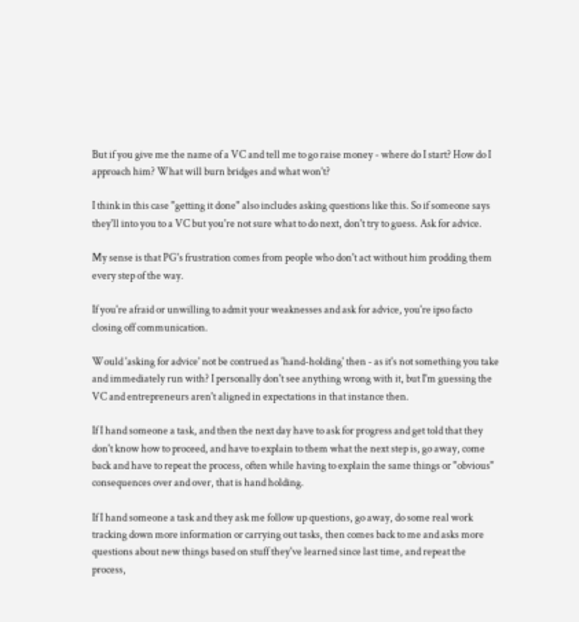But if you give me the name of a VC and tell me to go raise money - where do I start? How do I approach him? What will burn bridges and what won't?

I think in this case "getting it done" also includes asking questions like this. So if someone says they'll into you to a VC but you're not sure what to do next, don't try to guess. Ask for advice.

My sense is that PG's frustration comes from people who don't act without him prodding them every step of the way.

If you're afraid or unwilling to admit your weaknesses and ask for advice, you're ipso facto closing off communication.

Would 'asking for advice' not be contrued as 'hand-holding' then - as it's not something you take and immediately run with? I personally don't see anything wrong with it, but I'm guessing the VC and entrepreneurs aren't aligned in expectations in that instance then.

If I hand someone a task, and then the next day have to ask for progress and get told that they don't know how to proceed, and have to explain to them what the next step is, go away, come back and have to repeat the process, often while having to explain the same things or "obvious" consequences over and over, that is hand holding.

If I hand someone a task and they ask me follow up questions, go away, do some real work tracking down more information or carrying out tasks, then comes back to me and asks more questions about new things based on stuff they've learned since last time, and repeat the process,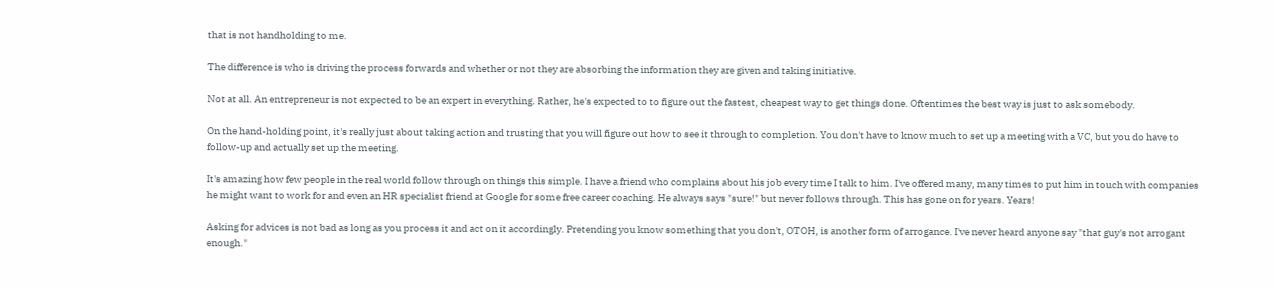that is not handholding to me.

The difference is who is driving the process forwards and whether or not they are absorbing the information they are given and taking initiative.

Not at all. An entrepreneur is not expected to be an expert in everything. Rather, he's expected to to figure out the fastest, cheapest way to get things done. Oftentimes the best way is just to ask somebody.

On the hand-holding point, it's really just about taking action and trusting that you will figure out how to see it through to completion. You don't have to know much to set up a meeting with a VC, but you do have to follow-up and actually set up the meeting.

It's amazing how few people in the real world follow through on things this simple. I have a friend who complains about his job every time I talk to him. I've offered many, many times to put him in touch with companies he might want to work for and even an HR specialist friend at Google for some free career coaching. He always says "sure!" but never follows through. This has gone on for years. Years!

Asking for advices is not bad as long as you process it and act on it accordingly. Pretending you know something that you don't, OTOH, is another form of arrogance. I've never heard anyone say "that guy's not arrogant enough."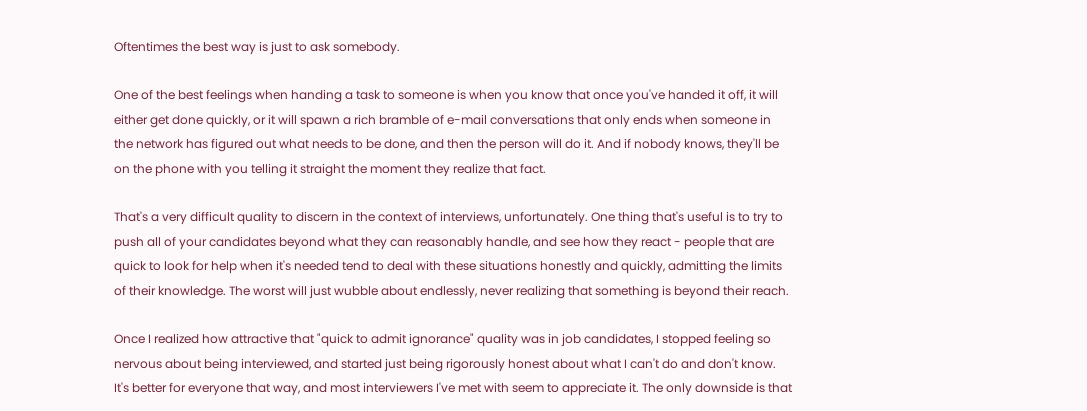Oftentimes the best way is just to ask somebody.

One of the best feelings when handing a task to someone is when you know that once you've handed it off, it will either get done quickly, or it will spawn a rich bramble of e-mail conversations that only ends when someone in the network has figured out what needs to be done, and then the person will do it. And if nobody knows, they'll be on the phone with you telling it straight the moment they realize that fact.

That's a very difficult quality to discern in the context of interviews, unfortunately. One thing that's useful is to try to push all of your candidates beyond what they can reasonably handle, and see how they react - people that are quick to look for help when it's needed tend to deal with these situations honestly and quickly, admitting the limits of their knowledge. The worst will just wubble about endlessly, never realizing that something is beyond their reach.

Once I realized how attractive that "quick to admit ignorance" quality was in job candidates, I stopped feeling so nervous about being interviewed, and started just being rigorously honest about what I can't do and don't know. It's better for everyone that way, and most interviewers I've met with seem to appreciate it. The only downside is that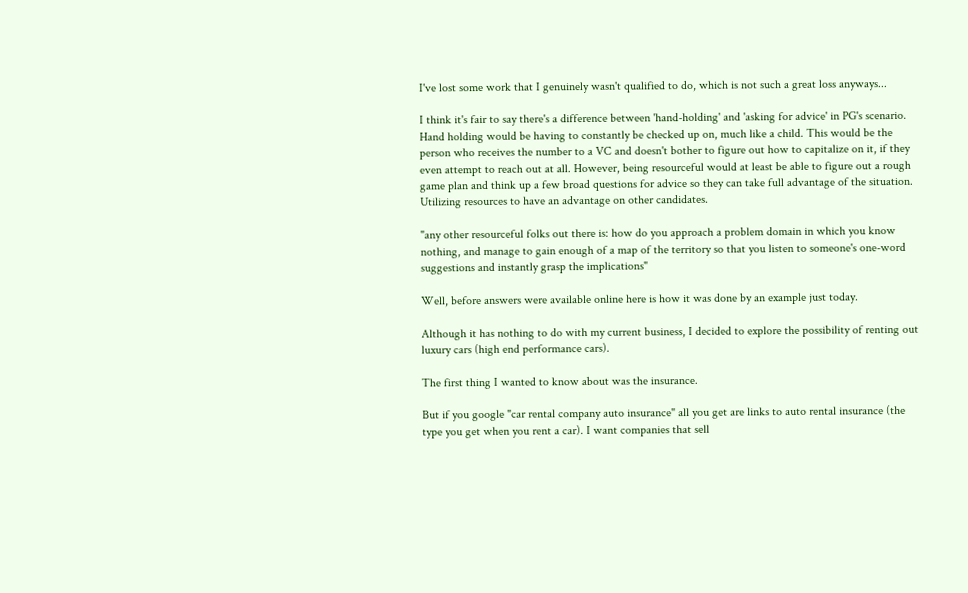I've lost some work that I genuinely wasn't qualified to do, which is not such a great loss anyways...

I think it's fair to say there's a difference between 'hand-holding' and 'asking for advice' in PG's scenario. Hand holding would be having to constantly be checked up on, much like a child. This would be the person who receives the number to a VC and doesn't bother to figure out how to capitalize on it, if they even attempt to reach out at all. However, being resourceful would at least be able to figure out a rough game plan and think up a few broad questions for advice so they can take full advantage of the situation. Utilizing resources to have an advantage on other candidates.

"any other resourceful folks out there is: how do you approach a problem domain in which you know nothing, and manage to gain enough of a map of the territory so that you listen to someone's one-word suggestions and instantly grasp the implications"

Well, before answers were available online here is how it was done by an example just today.

Although it has nothing to do with my current business, I decided to explore the possibility of renting out luxury cars (high end performance cars).

The first thing I wanted to know about was the insurance.

But if you google "car rental company auto insurance" all you get are links to auto rental insurance (the type you get when you rent a car). I want companies that sell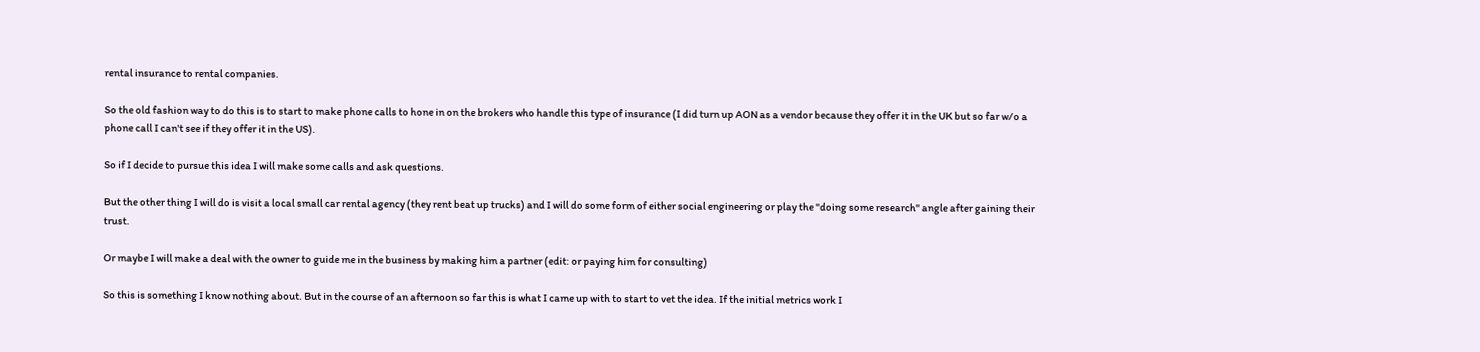rental insurance to rental companies.

So the old fashion way to do this is to start to make phone calls to hone in on the brokers who handle this type of insurance (I did turn up AON as a vendor because they offer it in the UK but so far w/o a phone call I can't see if they offer it in the US).

So if I decide to pursue this idea I will make some calls and ask questions.

But the other thing I will do is visit a local small car rental agency (they rent beat up trucks) and I will do some form of either social engineering or play the "doing some research" angle after gaining their trust.

Or maybe I will make a deal with the owner to guide me in the business by making him a partner (edit: or paying him for consulting)

So this is something I know nothing about. But in the course of an afternoon so far this is what I came up with to start to vet the idea. If the initial metrics work I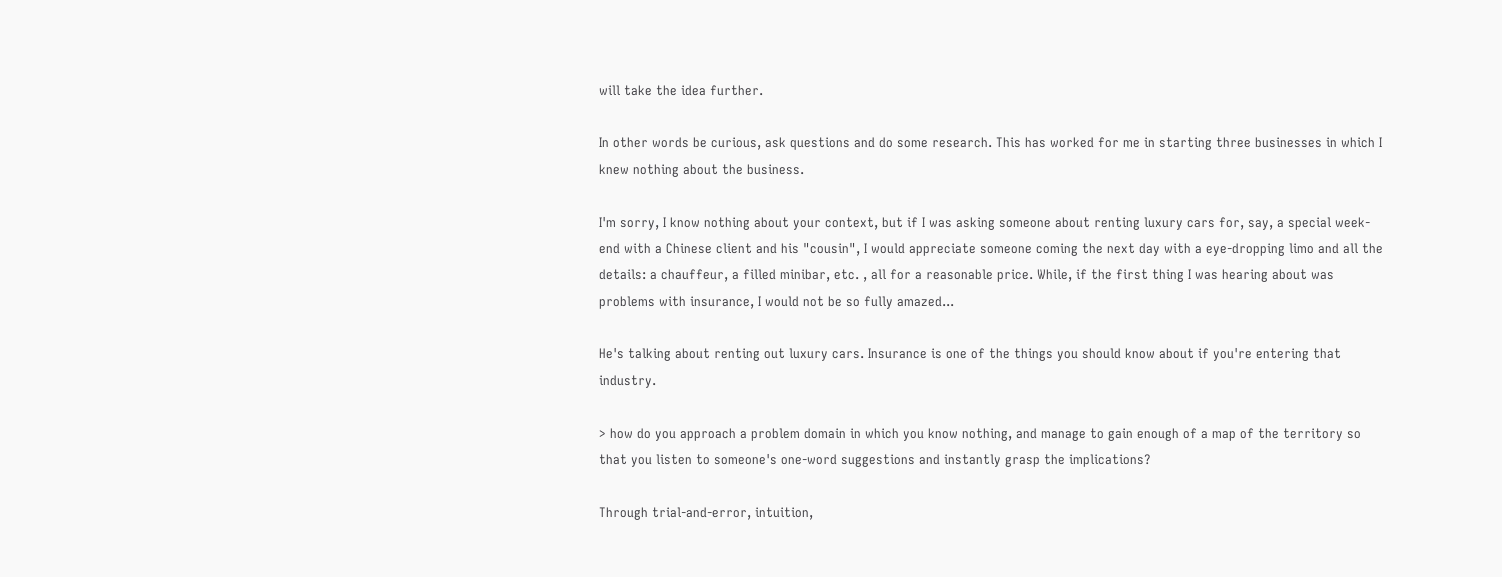will take the idea further.

In other words be curious, ask questions and do some research. This has worked for me in starting three businesses in which I knew nothing about the business.

I'm sorry, I know nothing about your context, but if I was asking someone about renting luxury cars for, say, a special week-end with a Chinese client and his "cousin", I would appreciate someone coming the next day with a eye-dropping limo and all the details: a chauffeur, a filled minibar, etc. , all for a reasonable price. While, if the first thing I was hearing about was problems with insurance, I would not be so fully amazed...

He's talking about renting out luxury cars. Insurance is one of the things you should know about if you're entering that industry.

> how do you approach a problem domain in which you know nothing, and manage to gain enough of a map of the territory so that you listen to someone's one-word suggestions and instantly grasp the implications?

Through trial-and-error, intuition,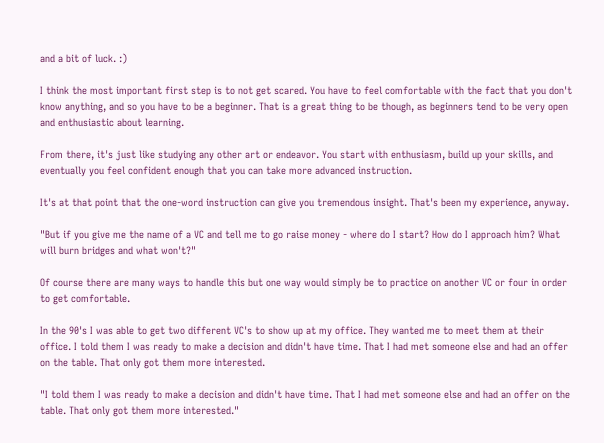and a bit of luck. :)

I think the most important first step is to not get scared. You have to feel comfortable with the fact that you don't know anything, and so you have to be a beginner. That is a great thing to be though, as beginners tend to be very open and enthusiastic about learning.

From there, it's just like studying any other art or endeavor. You start with enthusiasm, build up your skills, and eventually you feel confident enough that you can take more advanced instruction.

It's at that point that the one-word instruction can give you tremendous insight. That's been my experience, anyway.

"But if you give me the name of a VC and tell me to go raise money - where do I start? How do I approach him? What will burn bridges and what won't?"

Of course there are many ways to handle this but one way would simply be to practice on another VC or four in order to get comfortable.

In the 90's I was able to get two different VC's to show up at my office. They wanted me to meet them at their office. I told them I was ready to make a decision and didn't have time. That I had met someone else and had an offer on the table. That only got them more interested.

"I told them I was ready to make a decision and didn't have time. That I had met someone else and had an offer on the table. That only got them more interested."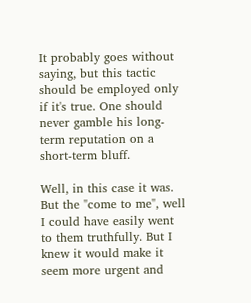It probably goes without saying, but this tactic should be employed only if it's true. One should never gamble his long-term reputation on a short-term bluff.

Well, in this case it was. But the "come to me", well I could have easily went to them truthfully. But I knew it would make it seem more urgent and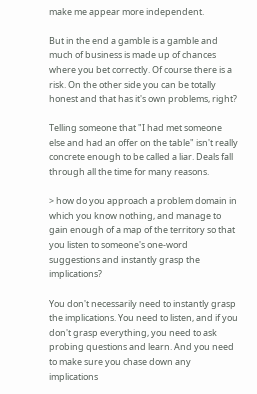make me appear more independent.

But in the end a gamble is a gamble and much of business is made up of chances where you bet correctly. Of course there is a risk. On the other side you can be totally honest and that has it's own problems, right?

Telling someone that "I had met someone else and had an offer on the table" isn't really concrete enough to be called a liar. Deals fall through all the time for many reasons.

> how do you approach a problem domain in which you know nothing, and manage to gain enough of a map of the territory so that you listen to someone's one-word suggestions and instantly grasp the implications?

You don't necessarily need to instantly grasp the implications. You need to listen, and if you don't grasp everything, you need to ask probing questions and learn. And you need to make sure you chase down any implications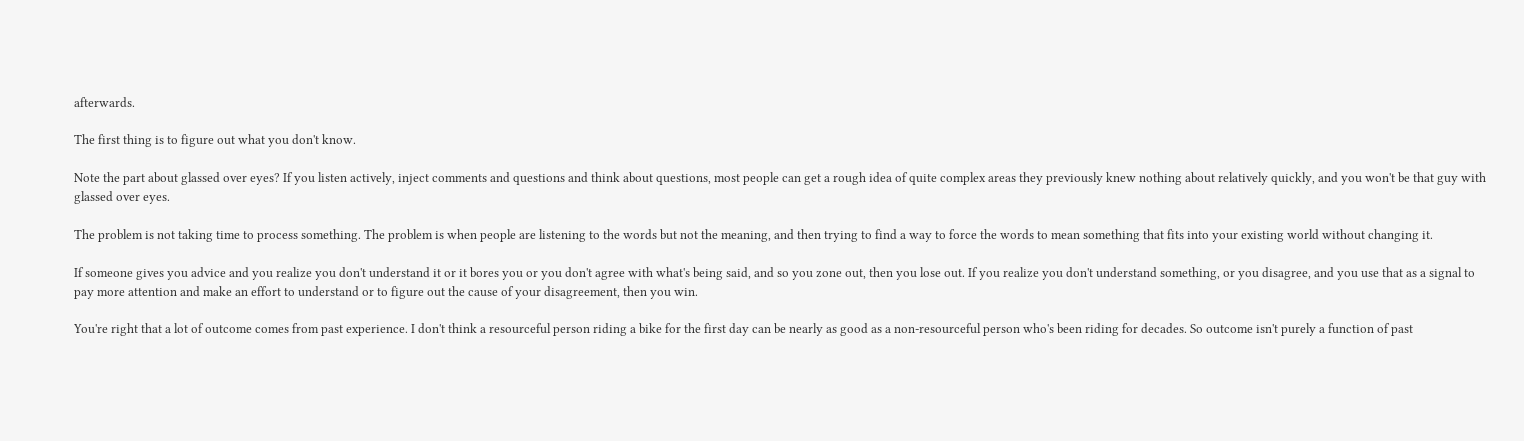afterwards.

The first thing is to figure out what you don't know.

Note the part about glassed over eyes? If you listen actively, inject comments and questions and think about questions, most people can get a rough idea of quite complex areas they previously knew nothing about relatively quickly, and you won't be that guy with glassed over eyes.

The problem is not taking time to process something. The problem is when people are listening to the words but not the meaning, and then trying to find a way to force the words to mean something that fits into your existing world without changing it.

If someone gives you advice and you realize you don't understand it or it bores you or you don't agree with what's being said, and so you zone out, then you lose out. If you realize you don't understand something, or you disagree, and you use that as a signal to pay more attention and make an effort to understand or to figure out the cause of your disagreement, then you win.

You're right that a lot of outcome comes from past experience. I don't think a resourceful person riding a bike for the first day can be nearly as good as a non-resourceful person who's been riding for decades. So outcome isn't purely a function of past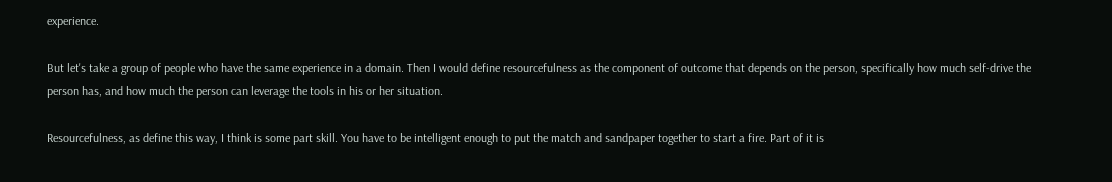experience.

But let's take a group of people who have the same experience in a domain. Then I would define resourcefulness as the component of outcome that depends on the person, specifically how much self-drive the person has, and how much the person can leverage the tools in his or her situation.

Resourcefulness, as define this way, I think is some part skill. You have to be intelligent enough to put the match and sandpaper together to start a fire. Part of it is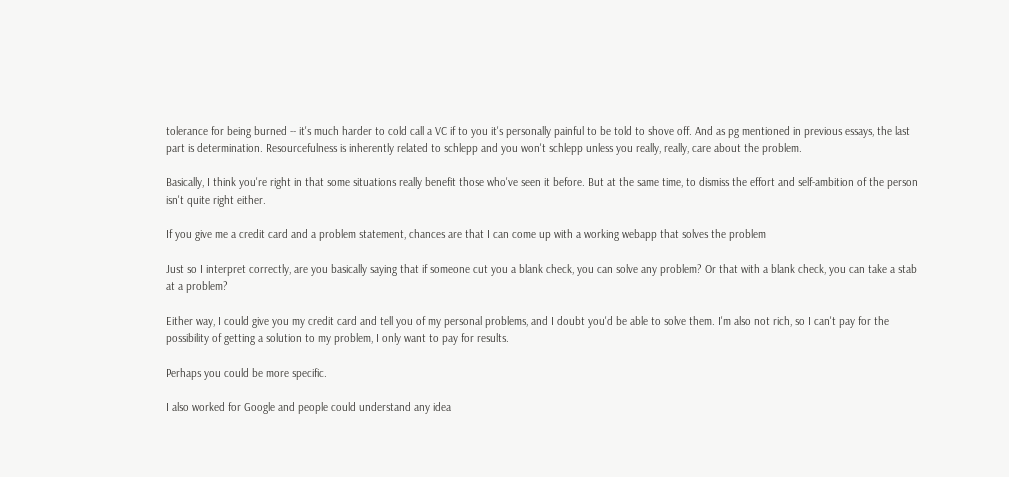tolerance for being burned -- it's much harder to cold call a VC if to you it's personally painful to be told to shove off. And as pg mentioned in previous essays, the last part is determination. Resourcefulness is inherently related to schlepp and you won't schlepp unless you really, really, care about the problem.

Basically, I think you're right in that some situations really benefit those who've seen it before. But at the same time, to dismiss the effort and self-ambition of the person isn't quite right either.

If you give me a credit card and a problem statement, chances are that I can come up with a working webapp that solves the problem

Just so I interpret correctly, are you basically saying that if someone cut you a blank check, you can solve any problem? Or that with a blank check, you can take a stab at a problem?

Either way, I could give you my credit card and tell you of my personal problems, and I doubt you'd be able to solve them. I'm also not rich, so I can't pay for the possibility of getting a solution to my problem, I only want to pay for results.

Perhaps you could be more specific.

I also worked for Google and people could understand any idea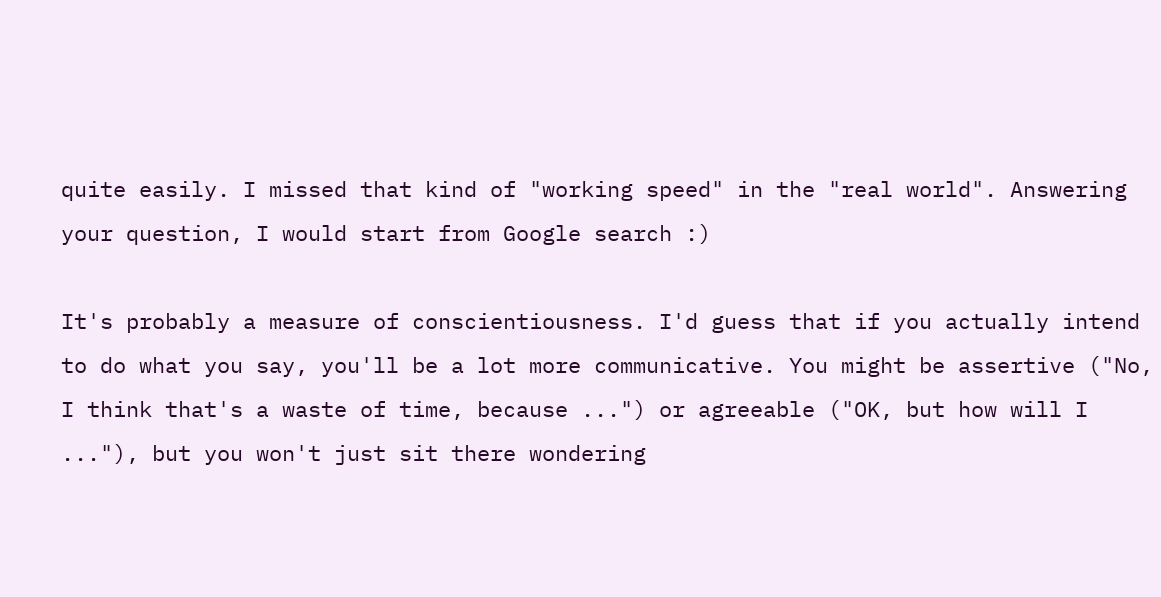quite easily. I missed that kind of "working speed" in the "real world". Answering your question, I would start from Google search :)

It's probably a measure of conscientiousness. I'd guess that if you actually intend to do what you say, you'll be a lot more communicative. You might be assertive ("No, I think that's a waste of time, because ...") or agreeable ("OK, but how will I ..."), but you won't just sit there wondering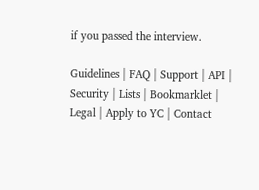if you passed the interview.

Guidelines | FAQ | Support | API | Security | Lists | Bookmarklet | Legal | Apply to YC | Contact